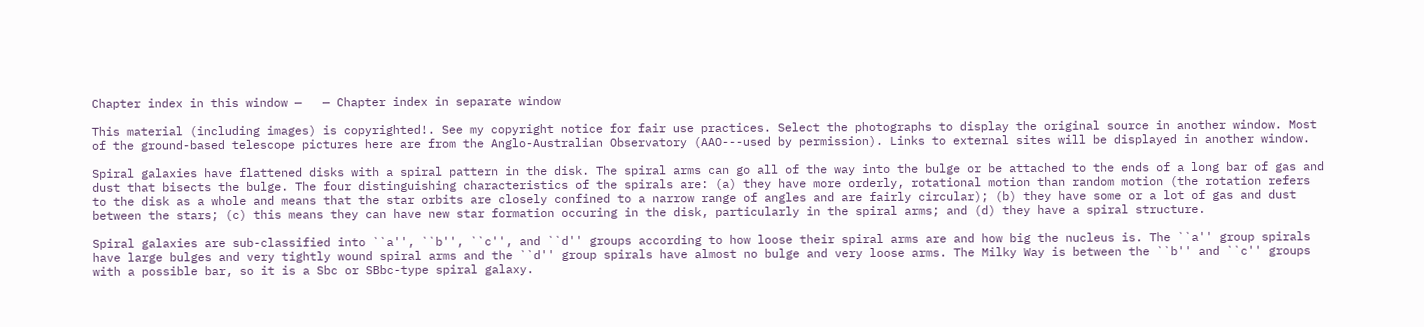Chapter index in this window —   — Chapter index in separate window

This material (including images) is copyrighted!. See my copyright notice for fair use practices. Select the photographs to display the original source in another window. Most of the ground-based telescope pictures here are from the Anglo-Australian Observatory (AAO---used by permission). Links to external sites will be displayed in another window.

Spiral galaxies have flattened disks with a spiral pattern in the disk. The spiral arms can go all of the way into the bulge or be attached to the ends of a long bar of gas and dust that bisects the bulge. The four distinguishing characteristics of the spirals are: (a) they have more orderly, rotational motion than random motion (the rotation refers to the disk as a whole and means that the star orbits are closely confined to a narrow range of angles and are fairly circular); (b) they have some or a lot of gas and dust between the stars; (c) this means they can have new star formation occuring in the disk, particularly in the spiral arms; and (d) they have a spiral structure.

Spiral galaxies are sub-classified into ``a'', ``b'', ``c'', and ``d'' groups according to how loose their spiral arms are and how big the nucleus is. The ``a'' group spirals have large bulges and very tightly wound spiral arms and the ``d'' group spirals have almost no bulge and very loose arms. The Milky Way is between the ``b'' and ``c'' groups with a possible bar, so it is a Sbc or SBbc-type spiral galaxy.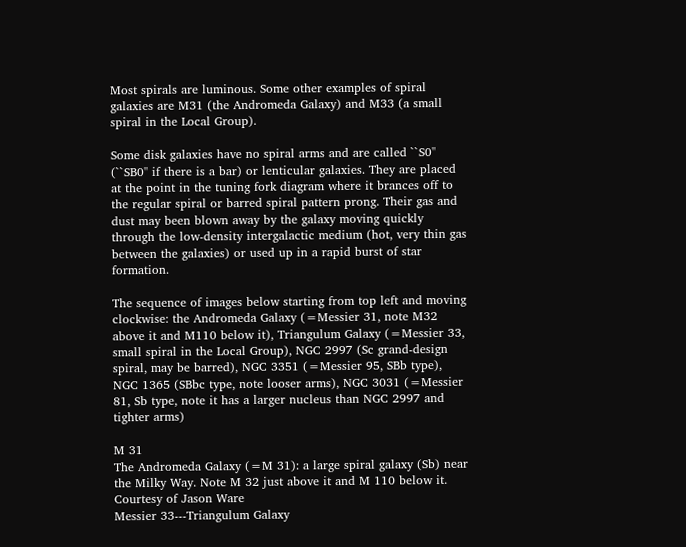Most spirals are luminous. Some other examples of spiral galaxies are M31 (the Andromeda Galaxy) and M33 (a small spiral in the Local Group).

Some disk galaxies have no spiral arms and are called ``S0'' (``SB0'' if there is a bar) or lenticular galaxies. They are placed at the point in the tuning fork diagram where it brances off to the regular spiral or barred spiral pattern prong. Their gas and dust may been blown away by the galaxy moving quickly through the low-density intergalactic medium (hot, very thin gas between the galaxies) or used up in a rapid burst of star formation.

The sequence of images below starting from top left and moving clockwise: the Andromeda Galaxy (=Messier 31, note M32 above it and M110 below it), Triangulum Galaxy (=Messier 33, small spiral in the Local Group), NGC 2997 (Sc grand-design spiral, may be barred), NGC 3351 (=Messier 95, SBb type), NGC 1365 (SBbc type, note looser arms), NGC 3031 (=Messier 81, Sb type, note it has a larger nucleus than NGC 2997 and tighter arms)

M 31
The Andromeda Galaxy (=M 31): a large spiral galaxy (Sb) near the Milky Way. Note M 32 just above it and M 110 below it.
Courtesy of Jason Ware
Messier 33---Triangulum Galaxy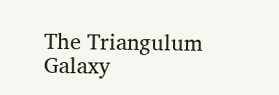The Triangulum Galaxy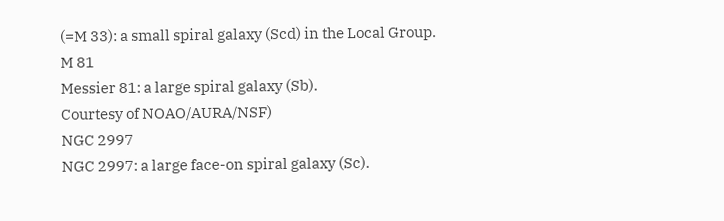(=M 33): a small spiral galaxy (Scd) in the Local Group.
M 81
Messier 81: a large spiral galaxy (Sb).
Courtesy of NOAO/AURA/NSF)
NGC 2997
NGC 2997: a large face-on spiral galaxy (Sc).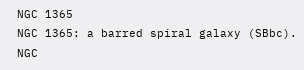NGC 1365
NGC 1365: a barred spiral galaxy (SBbc).
NGC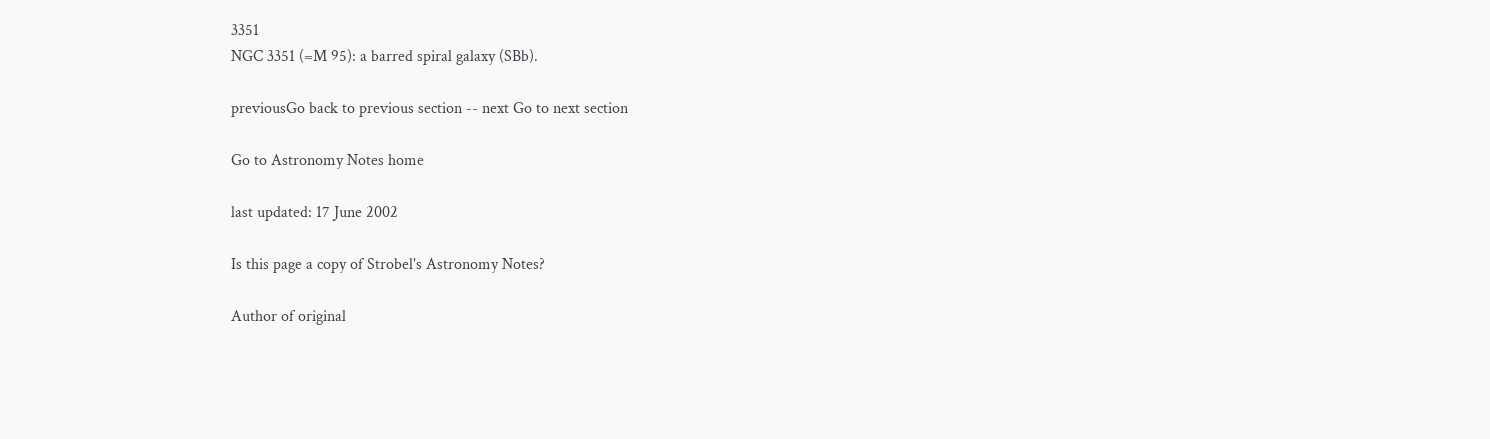3351
NGC 3351 (=M 95): a barred spiral galaxy (SBb).

previousGo back to previous section -- next Go to next section

Go to Astronomy Notes home

last updated: 17 June 2002

Is this page a copy of Strobel's Astronomy Notes?

Author of original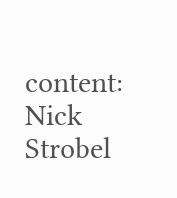content: Nick Strobel